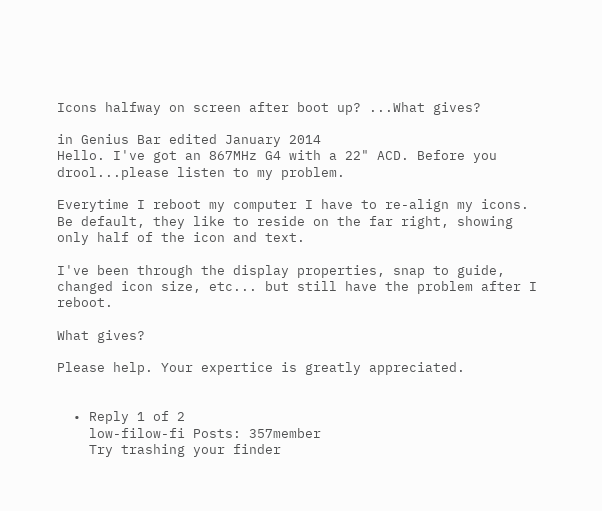Icons halfway on screen after boot up? ...What gives?

in Genius Bar edited January 2014
Hello. I've got an 867MHz G4 with a 22" ACD. Before you drool...please listen to my problem.

Everytime I reboot my computer I have to re-align my icons. Be default, they like to reside on the far right, showing only half of the icon and text.

I've been through the display properties, snap to guide, changed icon size, etc... but still have the problem after I reboot.

What gives?

Please help. Your expertice is greatly appreciated.


  • Reply 1 of 2
    low-filow-fi Posts: 357member
    Try trashing your finder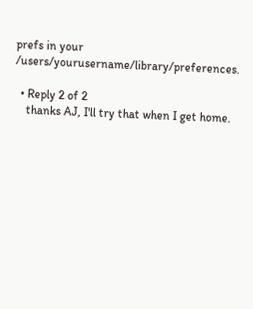prefs in your /users/yourusername/library/preferences.

  • Reply 2 of 2
    thanks AJ, I'll try that when I get home.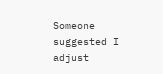Someone suggested I adjust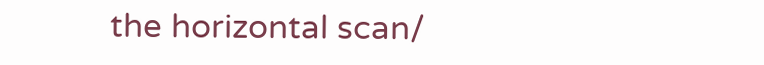the horizontal scan/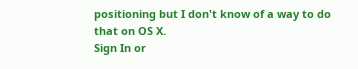positioning but I don't know of a way to do that on OS X.
Sign In or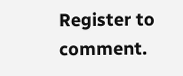Register to comment.